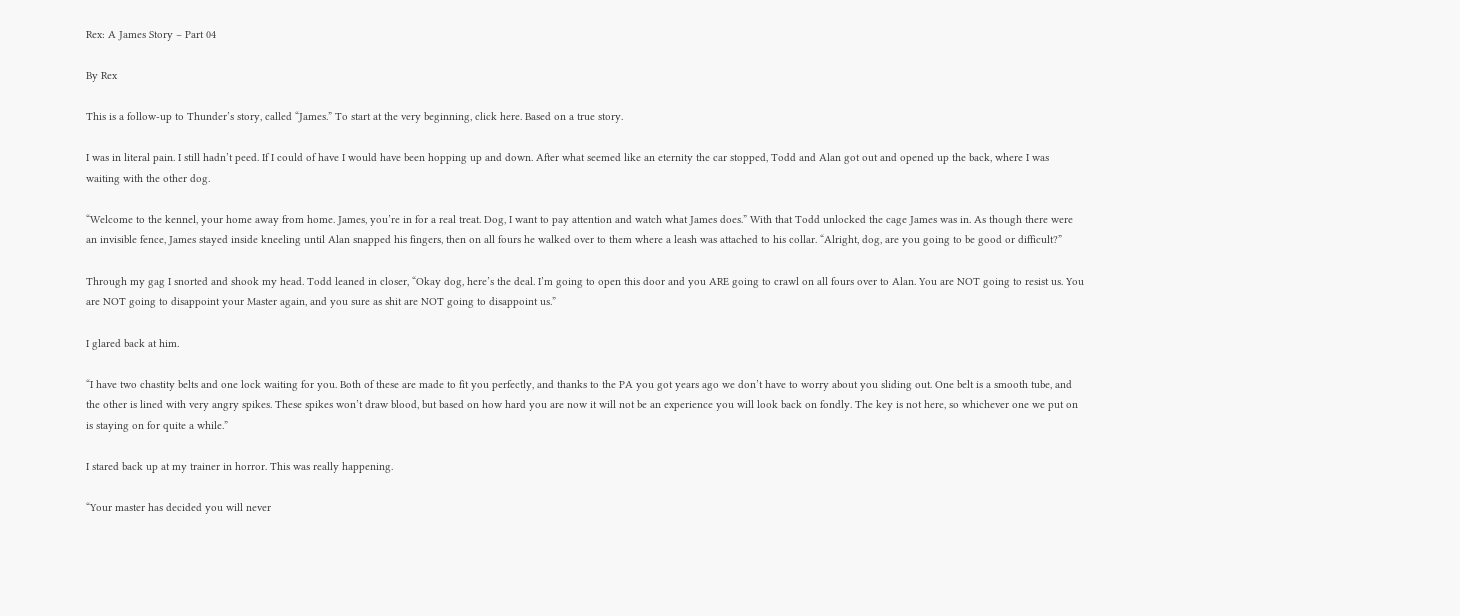Rex: A James Story – Part 04

By Rex

This is a follow-up to Thunder’s story, called “James.” To start at the very beginning, click here. Based on a true story.

I was in literal pain. I still hadn’t peed. If I could of have I would have been hopping up and down. After what seemed like an eternity the car stopped, Todd and Alan got out and opened up the back, where I was waiting with the other dog.

“Welcome to the kennel, your home away from home. James, you’re in for a real treat. Dog, I want to pay attention and watch what James does.” With that Todd unlocked the cage James was in. As though there were an invisible fence, James stayed inside kneeling until Alan snapped his fingers, then on all fours he walked over to them where a leash was attached to his collar. “Alright, dog, are you going to be good or difficult?”

Through my gag I snorted and shook my head. Todd leaned in closer, “Okay dog, here’s the deal. I’m going to open this door and you ARE going to crawl on all fours over to Alan. You are NOT going to resist us. You are NOT going to disappoint your Master again, and you sure as shit are NOT going to disappoint us.”

I glared back at him.

“I have two chastity belts and one lock waiting for you. Both of these are made to fit you perfectly, and thanks to the PA you got years ago we don’t have to worry about you sliding out. One belt is a smooth tube, and the other is lined with very angry spikes. These spikes won’t draw blood, but based on how hard you are now it will not be an experience you will look back on fondly. The key is not here, so whichever one we put on is staying on for quite a while.”

I stared back up at my trainer in horror. This was really happening.

“Your master has decided you will never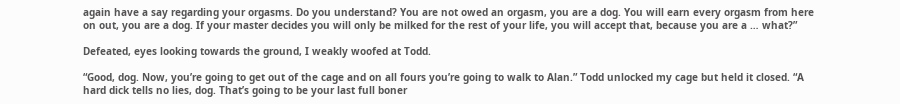again have a say regarding your orgasms. Do you understand? You are not owed an orgasm, you are a dog. You will earn every orgasm from here on out, you are a dog. If your master decides you will only be milked for the rest of your life, you will accept that, because you are a … what?”

Defeated, eyes looking towards the ground, I weakly woofed at Todd.

“Good, dog. Now, you’re going to get out of the cage and on all fours you’re going to walk to Alan.” Todd unlocked my cage but held it closed. “A hard dick tells no lies, dog. That’s going to be your last full boner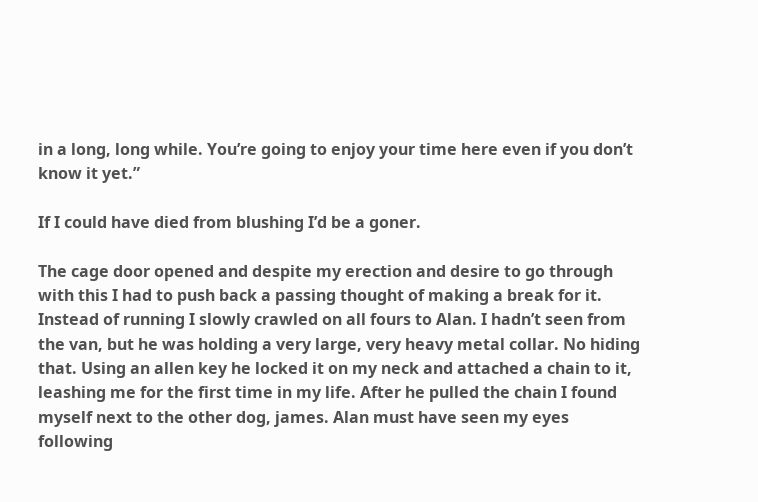in a long, long while. You’re going to enjoy your time here even if you don’t know it yet.”

If I could have died from blushing I’d be a goner.

The cage door opened and despite my erection and desire to go through with this I had to push back a passing thought of making a break for it. Instead of running I slowly crawled on all fours to Alan. I hadn’t seen from the van, but he was holding a very large, very heavy metal collar. No hiding that. Using an allen key he locked it on my neck and attached a chain to it, leashing me for the first time in my life. After he pulled the chain I found myself next to the other dog, james. Alan must have seen my eyes following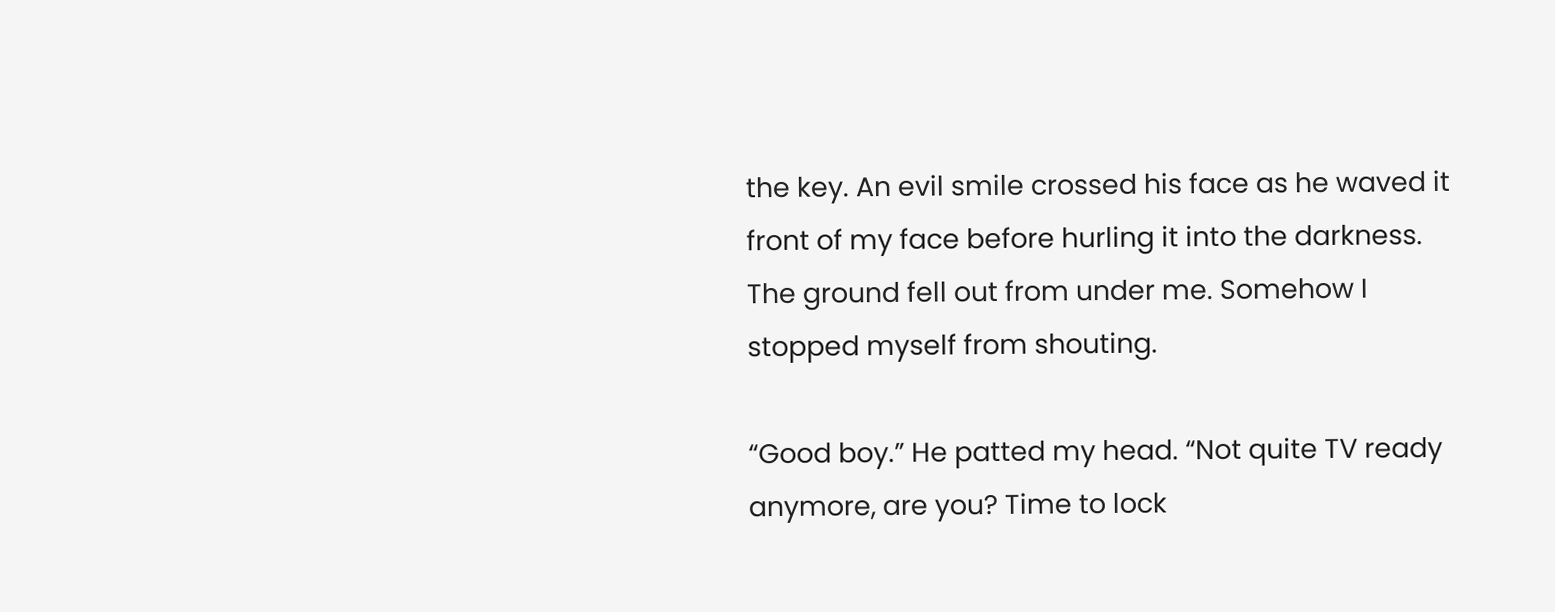the key. An evil smile crossed his face as he waved it front of my face before hurling it into the darkness. The ground fell out from under me. Somehow I stopped myself from shouting.

“Good boy.” He patted my head. “Not quite TV ready anymore, are you? Time to lock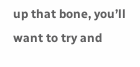up that bone, you’ll want to try and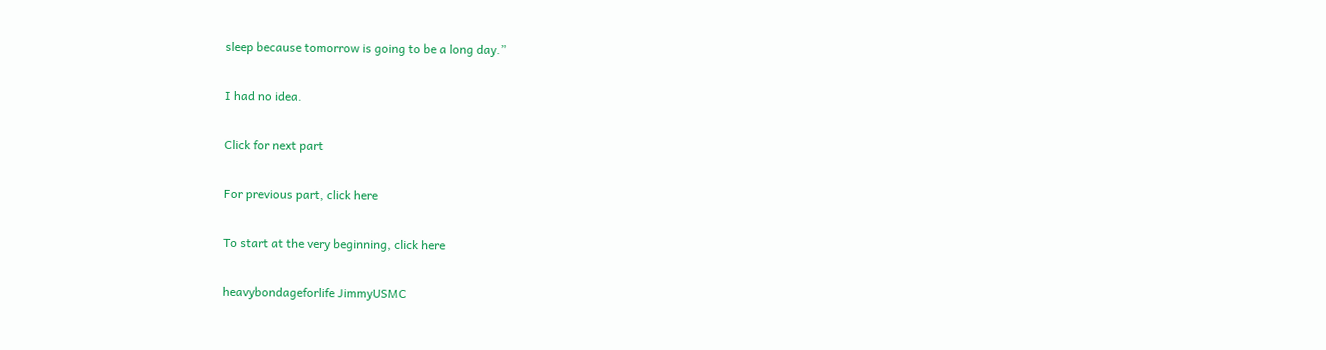sleep because tomorrow is going to be a long day.”

I had no idea.

Click for next part

For previous part, click here

To start at the very beginning, click here

heavybondageforlife JimmyUSMC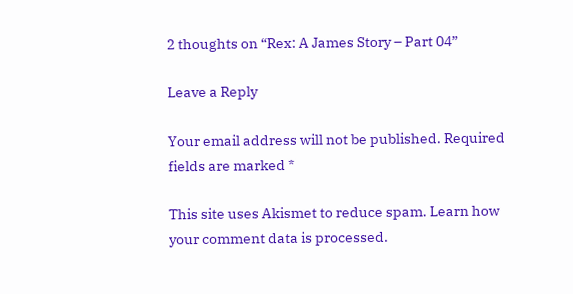2 thoughts on “Rex: A James Story – Part 04”

Leave a Reply

Your email address will not be published. Required fields are marked *

This site uses Akismet to reduce spam. Learn how your comment data is processed.